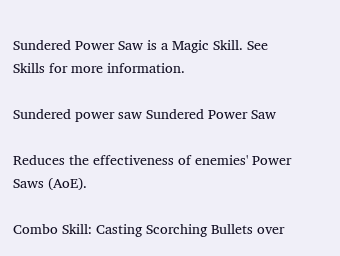Sundered Power Saw is a Magic Skill. See Skills for more information.

Sundered power saw Sundered Power Saw

Reduces the effectiveness of enemies' Power Saws (AoE).

Combo Skill: Casting Scorching Bullets over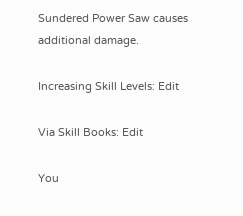Sundered Power Saw causes additional damage.

Increasing Skill Levels: Edit

Via Skill Books: Edit

You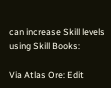can increase Skill levels using Skill Books:

Via Atlas Ore: Edit